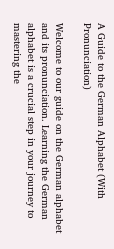A Guide to the German Alphabet (With Pronunciation)

Welcome to our guide on the German alphabet and its pronunciation. Learning the German alphabet is a crucial step in your journey to mastering the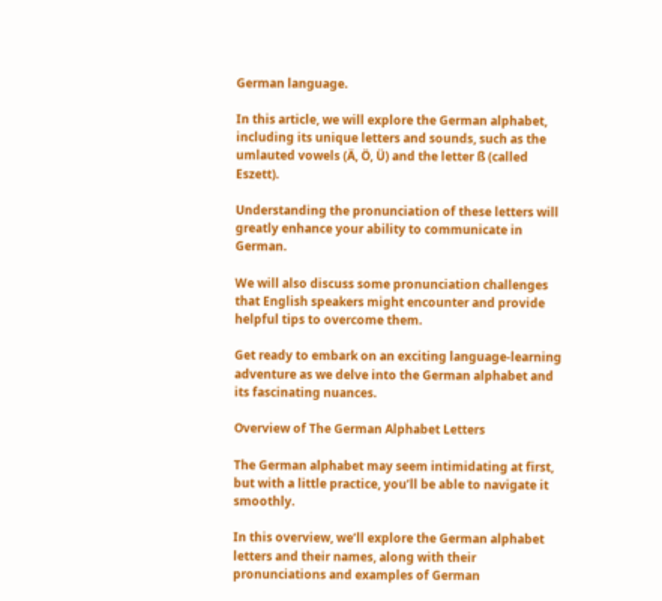German language.

In this article, we will explore the German alphabet, including its unique letters and sounds, such as the umlauted vowels (Ä, Ö, Ü) and the letter ß (called Eszett).

Understanding the pronunciation of these letters will greatly enhance your ability to communicate in German.

We will also discuss some pronunciation challenges that English speakers might encounter and provide helpful tips to overcome them.

Get ready to embark on an exciting language-learning adventure as we delve into the German alphabet and its fascinating nuances.

Overview of The German Alphabet Letters

The German alphabet may seem intimidating at first, but with a little practice, you’ll be able to navigate it smoothly.

In this overview, we’ll explore the German alphabet letters and their names, along with their pronunciations and examples of German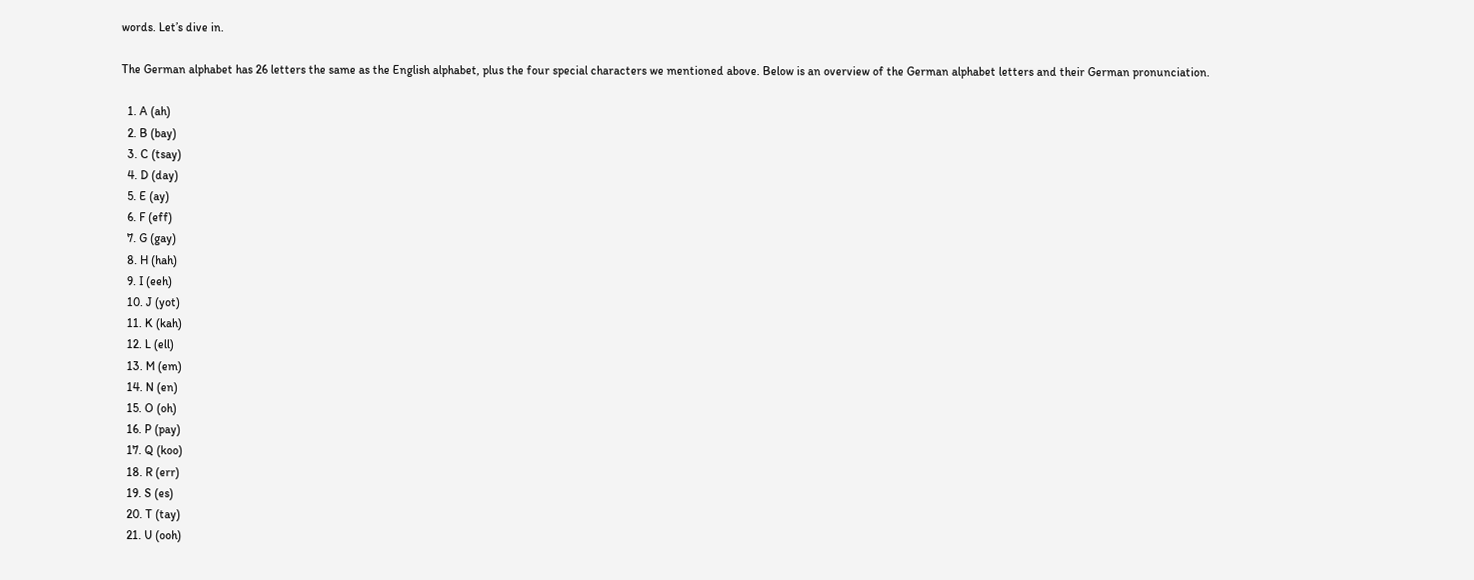words. Let’s dive in.

The German alphabet has 26 letters the same as the English alphabet, plus the four special characters we mentioned above. Below is an overview of the German alphabet letters and their German pronunciation.

  1. A (ah)
  2. B (bay)
  3. C (tsay)
  4. D (day)
  5. E (ay)
  6. F (eff)
  7. G (gay)
  8. H (hah)
  9. I (eeh)
  10. J (yot)
  11. K (kah)
  12. L (ell)
  13. M (em)
  14. N (en)
  15. O (oh)
  16. P (pay)
  17. Q (koo)
  18. R (err)
  19. S (es)
  20. T (tay)
  21. U (ooh)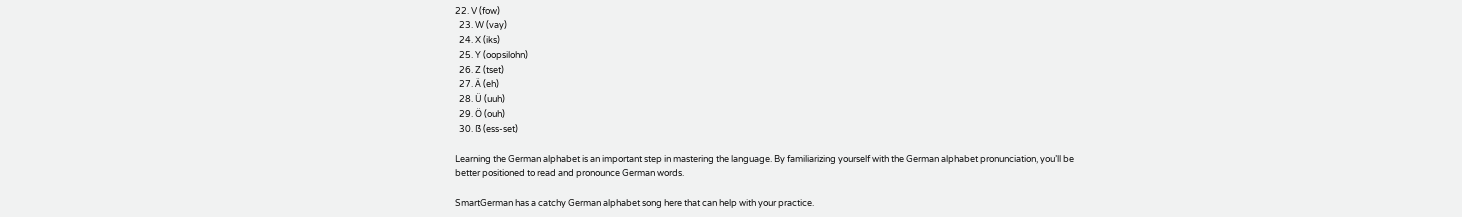22. V (fow)
  23. W (vay)
  24. X (iks)
  25. Y (oopsilohn)
  26. Z (tset)
  27. Ä (eh)
  28. Ü (uuh)
  29. Ö (ouh)
  30. ẞ (ess-set)

Learning the German alphabet is an important step in mastering the language. By familiarizing yourself with the German alphabet pronunciation, you’ll be better positioned to read and pronounce German words.

SmartGerman has a catchy German alphabet song here that can help with your practice.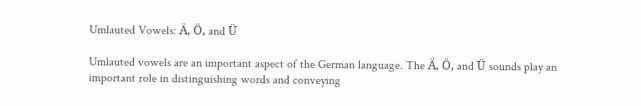Umlauted Vowels: Ä, Ö, and Ü

Umlauted vowels are an important aspect of the German language. The Ä, Ö, and Ü sounds play an important role in distinguishing words and conveying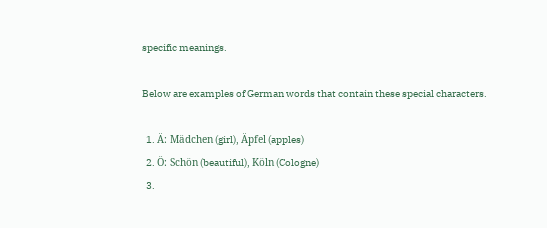specific meanings.

Below are examples of German words that contain these special characters.

  1. Ä: Mädchen (girl), Äpfel (apples)
  2. Ö: Schön (beautiful), Köln (Cologne)
  3.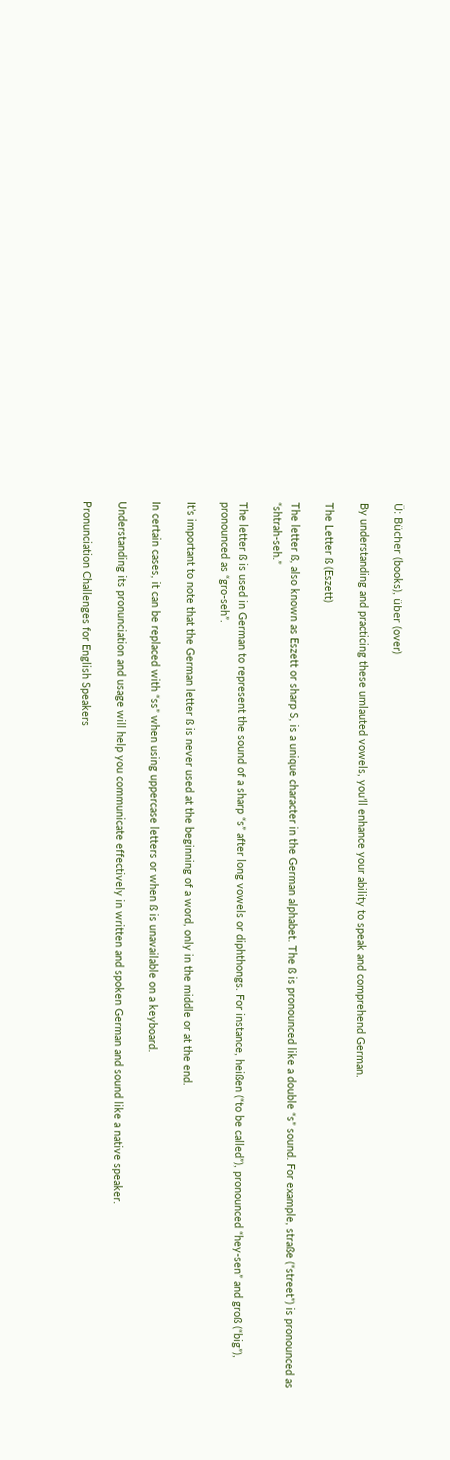Ü: Bücher (books), über (over)

By understanding and practicing these umlauted vowels, you’ll enhance your ability to speak and comprehend German.

The Letter ß (Eszett)

The letter ß, also known as Eszett or sharp S, is a unique character in the German alphabet. The ß is pronounced like a double “s” sound. For example, straße (“street”) is pronounced as “shtrah-seh.”

The letter ß is used in German to represent the sound of a sharp “s” after long vowels or diphthongs. For instance, heißen (“to be called”), pronounced “hey-sen” and groß (“big”), pronounced as “gro-seh”.

It’s important to note that the German letter ß is never used at the beginning of a word, only in the middle or at the end.

In certain cases, it can be replaced with “ss” when using uppercase letters or when ß is unavailable on a keyboard.

Understanding its pronunciation and usage will help you communicate effectively in written and spoken German and sound like a native speaker.

Pronunciation Challenges for English Speakers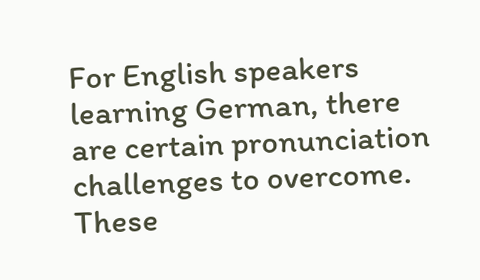For English speakers learning German, there are certain pronunciation challenges to overcome. These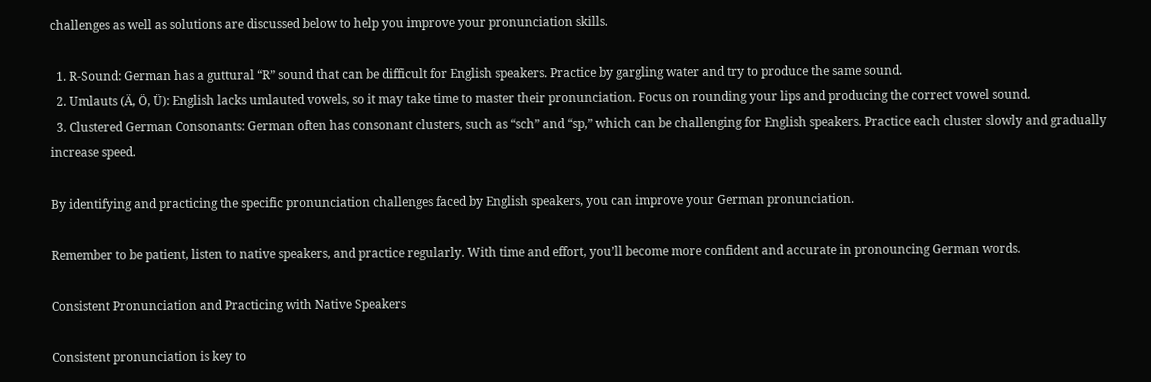challenges as well as solutions are discussed below to help you improve your pronunciation skills.

  1. R-Sound: German has a guttural “R” sound that can be difficult for English speakers. Practice by gargling water and try to produce the same sound.
  2. Umlauts (Ä, Ö, Ü): English lacks umlauted vowels, so it may take time to master their pronunciation. Focus on rounding your lips and producing the correct vowel sound.
  3. Clustered German Consonants: German often has consonant clusters, such as “sch” and “sp,” which can be challenging for English speakers. Practice each cluster slowly and gradually increase speed.

By identifying and practicing the specific pronunciation challenges faced by English speakers, you can improve your German pronunciation.

Remember to be patient, listen to native speakers, and practice regularly. With time and effort, you’ll become more confident and accurate in pronouncing German words.

Consistent Pronunciation and Practicing with Native Speakers

Consistent pronunciation is key to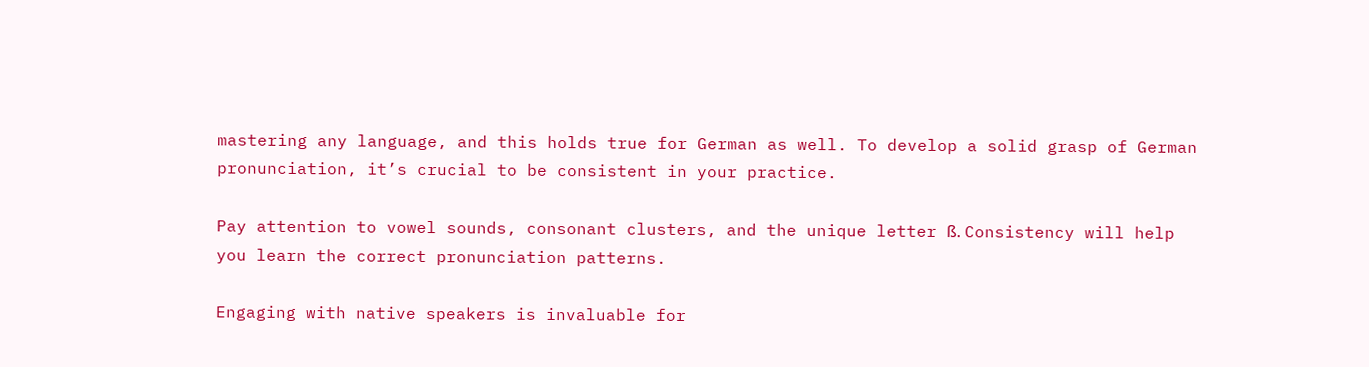mastering any language, and this holds true for German as well. To develop a solid grasp of German pronunciation, it’s crucial to be consistent in your practice.

Pay attention to vowel sounds, consonant clusters, and the unique letter ß. Consistency will help you learn the correct pronunciation patterns.

Engaging with native speakers is invaluable for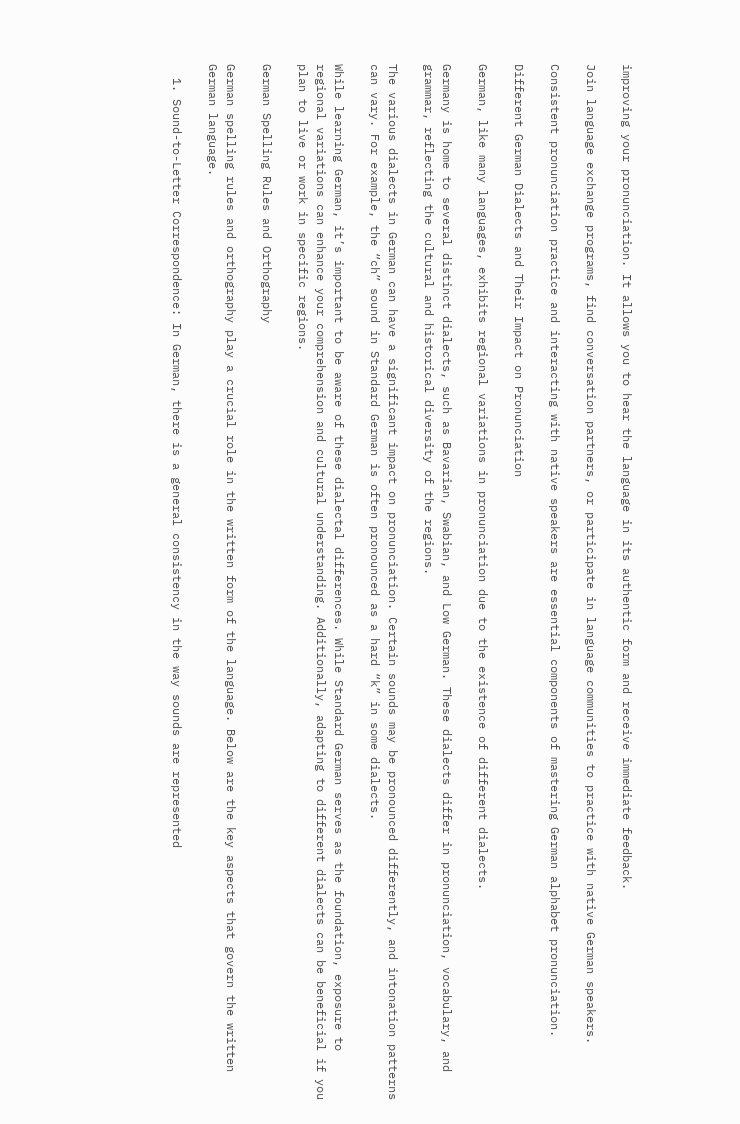improving your pronunciation. It allows you to hear the language in its authentic form and receive immediate feedback.

Join language exchange programs, find conversation partners, or participate in language communities to practice with native German speakers.

Consistent pronunciation practice and interacting with native speakers are essential components of mastering German alphabet pronunciation.

Different German Dialects and Their Impact on Pronunciation

German, like many languages, exhibits regional variations in pronunciation due to the existence of different dialects.

Germany is home to several distinct dialects, such as Bavarian, Swabian, and Low German. These dialects differ in pronunciation, vocabulary, and grammar, reflecting the cultural and historical diversity of the regions.

The various dialects in German can have a significant impact on pronunciation. Certain sounds may be pronounced differently, and intonation patterns can vary. For example, the “ch” sound in Standard German is often pronounced as a hard “k” in some dialects.

While learning German, it’s important to be aware of these dialectal differences. While Standard German serves as the foundation, exposure to regional variations can enhance your comprehension and cultural understanding. Additionally, adapting to different dialects can be beneficial if you plan to live or work in specific regions.

German Spelling Rules and Orthography

German spelling rules and orthography play a crucial role in the written form of the language. Below are the key aspects that govern the written German language.

  1. Sound-to-Letter Correspondence: In German, there is a general consistency in the way sounds are represented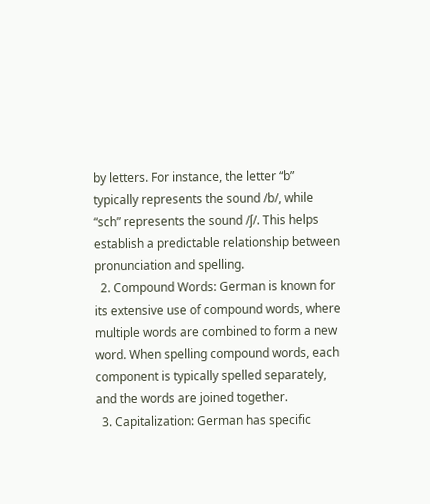by letters. For instance, the letter “b” typically represents the sound /b/, while “sch” represents the sound /ʃ/. This helps establish a predictable relationship between pronunciation and spelling.
  2. Compound Words: German is known for its extensive use of compound words, where multiple words are combined to form a new word. When spelling compound words, each component is typically spelled separately, and the words are joined together.
  3. Capitalization: German has specific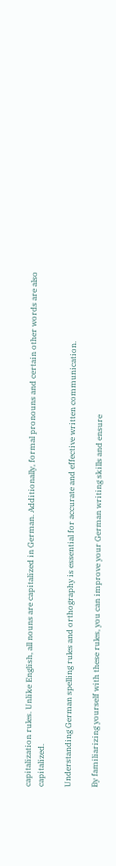capitalization rules. Unlike English, all nouns are capitalized in German. Additionally, formal pronouns and certain other words are also capitalized.

Understanding German spelling rules and orthography is essential for accurate and effective written communication.

By familiarizing yourself with these rules, you can improve your German writing skills and ensure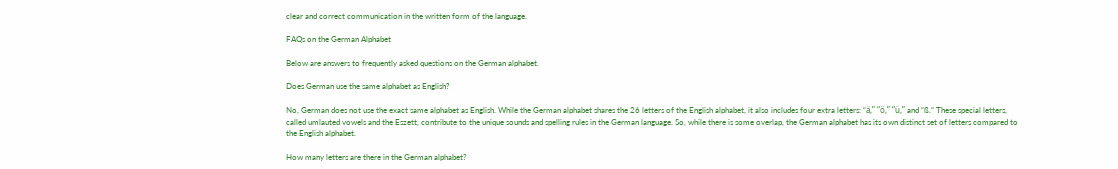clear and correct communication in the written form of the language.

FAQs on the German Alphabet

Below are answers to frequently asked questions on the German alphabet.

Does German use the same alphabet as English?

No, German does not use the exact same alphabet as English. While the German alphabet shares the 26 letters of the English alphabet, it also includes four extra letters: “ä,” “ö,” “ü,” and “ß.” These special letters, called umlauted vowels and the Eszett, contribute to the unique sounds and spelling rules in the German language. So, while there is some overlap, the German alphabet has its own distinct set of letters compared to the English alphabet.

How many letters are there in the German alphabet?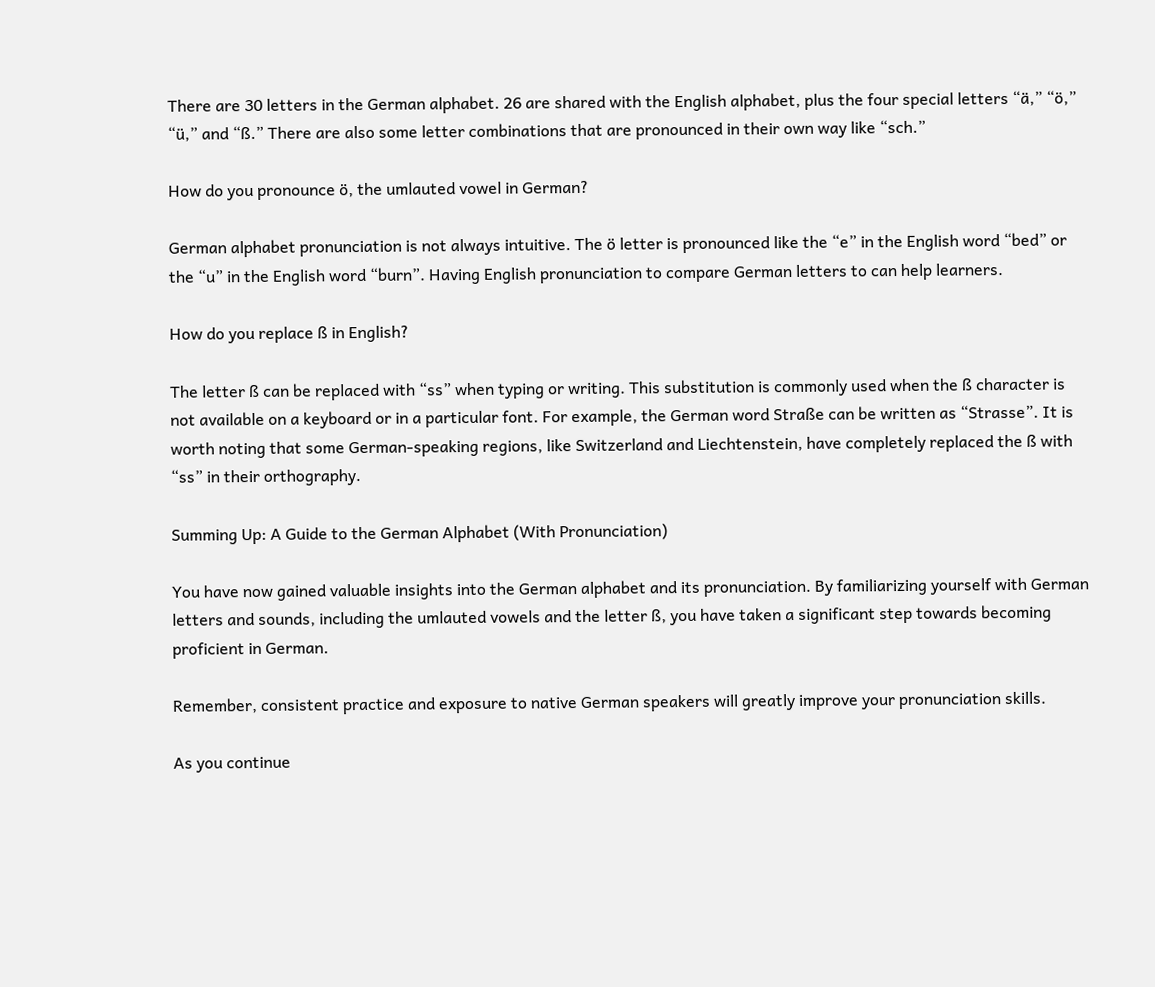There are 30 letters in the German alphabet. 26 are shared with the English alphabet, plus the four special letters “ä,” “ö,” “ü,” and “ß.” There are also some letter combinations that are pronounced in their own way like “sch.”

How do you pronounce ö, the umlauted vowel in German?

German alphabet pronunciation is not always intuitive. The ö letter is pronounced like the “e” in the English word “bed” or the “u” in the English word “burn”. Having English pronunciation to compare German letters to can help learners.

How do you replace ß in English?

The letter ß can be replaced with “ss” when typing or writing. This substitution is commonly used when the ß character is not available on a keyboard or in a particular font. For example, the German word Straße can be written as “Strasse”. It is worth noting that some German-speaking regions, like Switzerland and Liechtenstein, have completely replaced the ß with “ss” in their orthography.

Summing Up: A Guide to the German Alphabet (With Pronunciation)

You have now gained valuable insights into the German alphabet and its pronunciation. By familiarizing yourself with German letters and sounds, including the umlauted vowels and the letter ß, you have taken a significant step towards becoming proficient in German.

Remember, consistent practice and exposure to native German speakers will greatly improve your pronunciation skills.

As you continue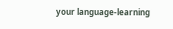your language-learning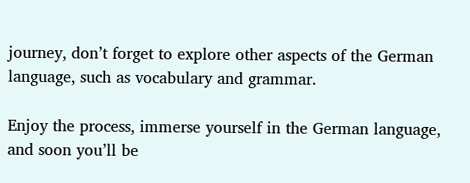journey, don’t forget to explore other aspects of the German language, such as vocabulary and grammar.

Enjoy the process, immerse yourself in the German language, and soon you’ll be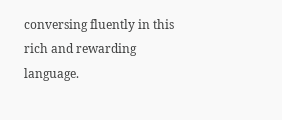conversing fluently in this rich and rewarding language.